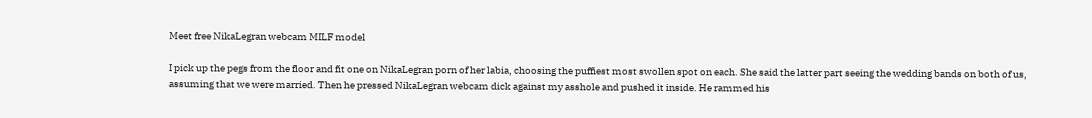Meet free NikaLegran webcam MILF model

I pick up the pegs from the floor and fit one on NikaLegran porn of her labia, choosing the puffiest most swollen spot on each. She said the latter part seeing the wedding bands on both of us, assuming that we were married. Then he pressed NikaLegran webcam dick against my asshole and pushed it inside. He rammed his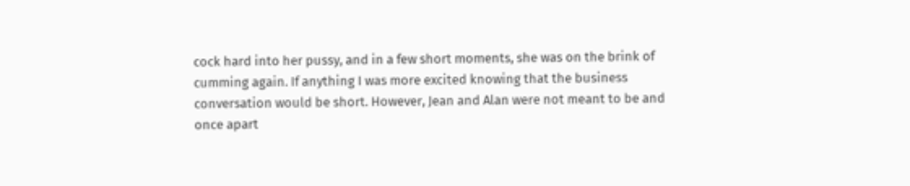cock hard into her pussy, and in a few short moments, she was on the brink of cumming again. If anything I was more excited knowing that the business conversation would be short. However, Jean and Alan were not meant to be and once apart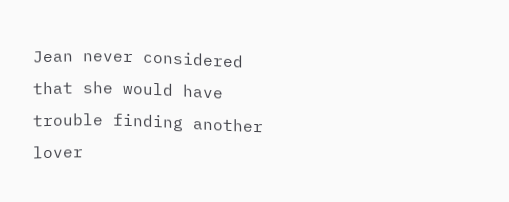Jean never considered that she would have trouble finding another lover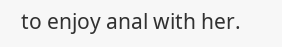to enjoy anal with her.